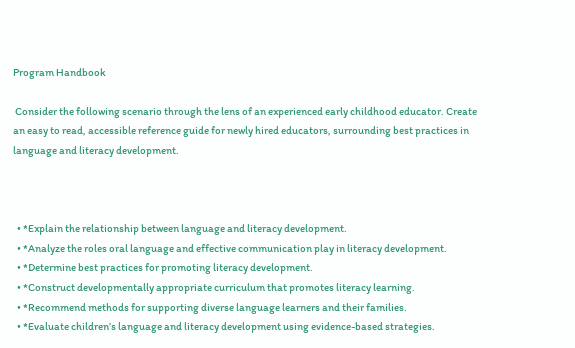Program Handbook

 Consider the following scenario through the lens of an experienced early childhood educator. Create an easy to read, accessible reference guide for newly hired educators, surrounding best practices in language and literacy development.



  • *Explain the relationship between language and literacy development.
  • *Analyze the roles oral language and effective communication play in literacy development.
  • *Determine best practices for promoting literacy development.
  • *Construct developmentally appropriate curriculum that promotes literacy learning.
  • *Recommend methods for supporting diverse language learners and their families.
  • *Evaluate children’s language and literacy development using evidence-based strategies.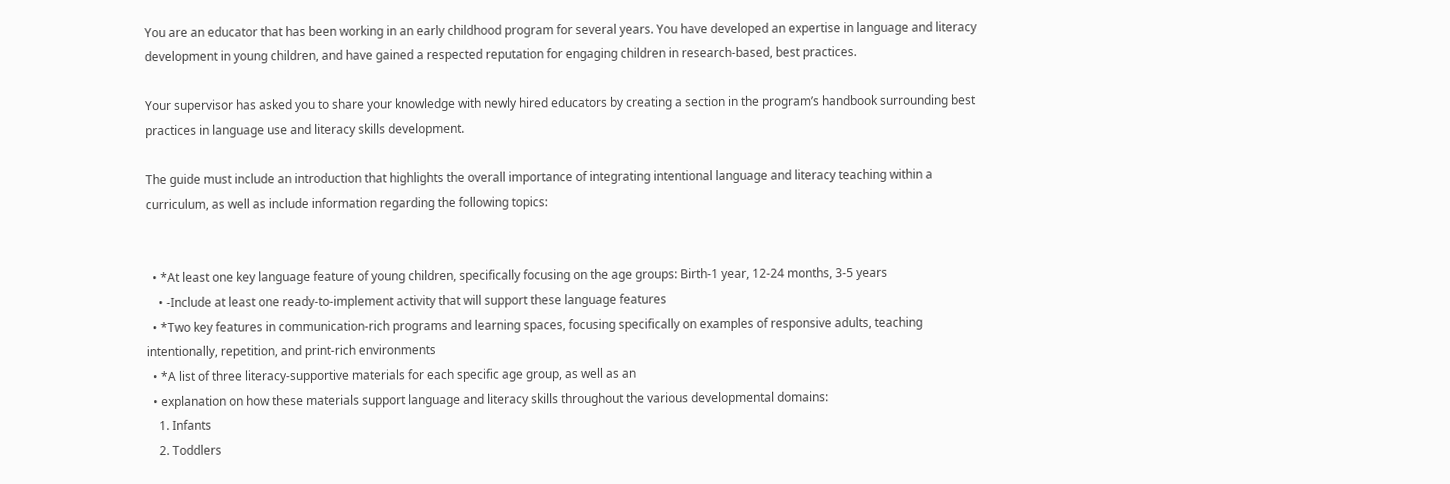You are an educator that has been working in an early childhood program for several years. You have developed an expertise in language and literacy development in young children, and have gained a respected reputation for engaging children in research-based, best practices.

Your supervisor has asked you to share your knowledge with newly hired educators by creating a section in the program’s handbook surrounding best practices in language use and literacy skills development.

The guide must include an introduction that highlights the overall importance of integrating intentional language and literacy teaching within a curriculum, as well as include information regarding the following topics:


  • *At least one key language feature of young children, specifically focusing on the age groups: Birth-1 year, 12-24 months, 3-5 years
    • -Include at least one ready-to-implement activity that will support these language features
  • *Two key features in communication-rich programs and learning spaces, focusing specifically on examples of responsive adults, teaching intentionally, repetition, and print-rich environments
  • *A list of three literacy-supportive materials for each specific age group, as well as an
  • explanation on how these materials support language and literacy skills throughout the various developmental domains:
    1. Infants
    2. Toddlers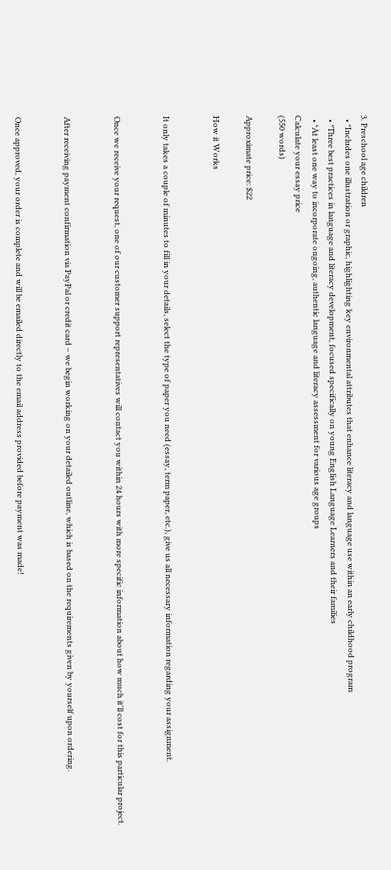3. Preschool age children
  • *Includes one illustration or graphic, highlighting key environmental attributes that enhance literacy and language use within an early childhood program
  • *Three best practices in language and literacy development, focused specifically on young English Language Learners and their families
  • *At least one way to incorporate ongoing, authentic language and literacy assessment for various age groups
Calculate your essay price
(550 words)

Approximate price: $22

How it Works


It only takes a couple of minutes to fill in your details, select the type of paper you need (essay, term paper, etc.), give us all necessary information regarding your assignment.


Once we receive your request, one of our customer support representatives will contact you within 24 hours with more specific information about how much it'll cost for this particular project.


After receiving payment confirmation via PayPal or credit card – we begin working on your detailed outline, which is based on the requirements given by yourself upon ordering.


Once approved, your order is complete and will be emailed directly to the email address provided before payment was made!